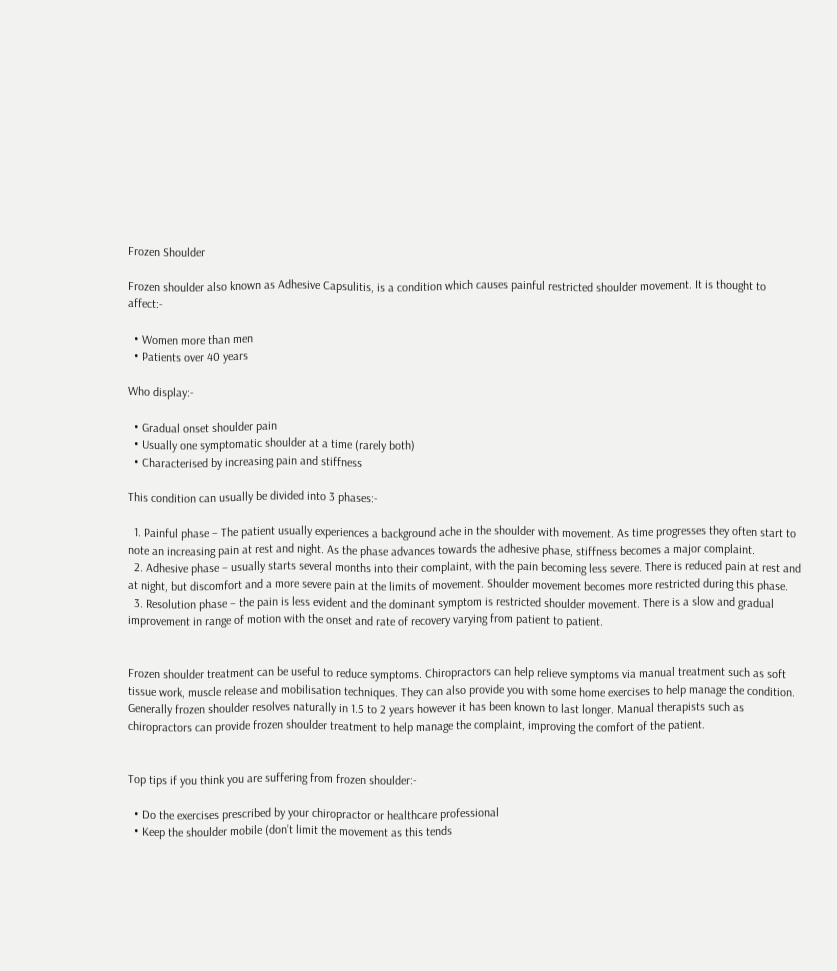Frozen Shoulder

Frozen shoulder also known as Adhesive Capsulitis, is a condition which causes painful restricted shoulder movement. It is thought to affect:-

  • Women more than men
  • Patients over 40 years

Who display:-

  • Gradual onset shoulder pain
  • Usually one symptomatic shoulder at a time (rarely both)
  • Characterised by increasing pain and stiffness

This condition can usually be divided into 3 phases:-

  1. Painful phase – The patient usually experiences a background ache in the shoulder with movement. As time progresses they often start to note an increasing pain at rest and night. As the phase advances towards the adhesive phase, stiffness becomes a major complaint.
  2. Adhesive phase – usually starts several months into their complaint, with the pain becoming less severe. There is reduced pain at rest and at night, but discomfort and a more severe pain at the limits of movement. Shoulder movement becomes more restricted during this phase.
  3. Resolution phase – the pain is less evident and the dominant symptom is restricted shoulder movement. There is a slow and gradual improvement in range of motion with the onset and rate of recovery varying from patient to patient.


Frozen shoulder treatment can be useful to reduce symptoms. Chiropractors can help relieve symptoms via manual treatment such as soft tissue work, muscle release and mobilisation techniques. They can also provide you with some home exercises to help manage the condition. Generally frozen shoulder resolves naturally in 1.5 to 2 years however it has been known to last longer. Manual therapists such as chiropractors can provide frozen shoulder treatment to help manage the complaint, improving the comfort of the patient.


Top tips if you think you are suffering from frozen shoulder:-

  • Do the exercises prescribed by your chiropractor or healthcare professional
  • Keep the shoulder mobile (don’t limit the movement as this tends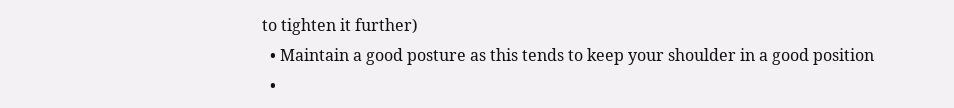to tighten it further)
  • Maintain a good posture as this tends to keep your shoulder in a good position
  •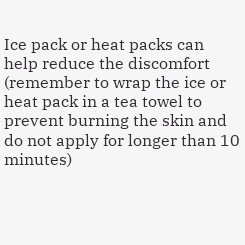Ice pack or heat packs can help reduce the discomfort (remember to wrap the ice or heat pack in a tea towel to prevent burning the skin and do not apply for longer than 10 minutes)